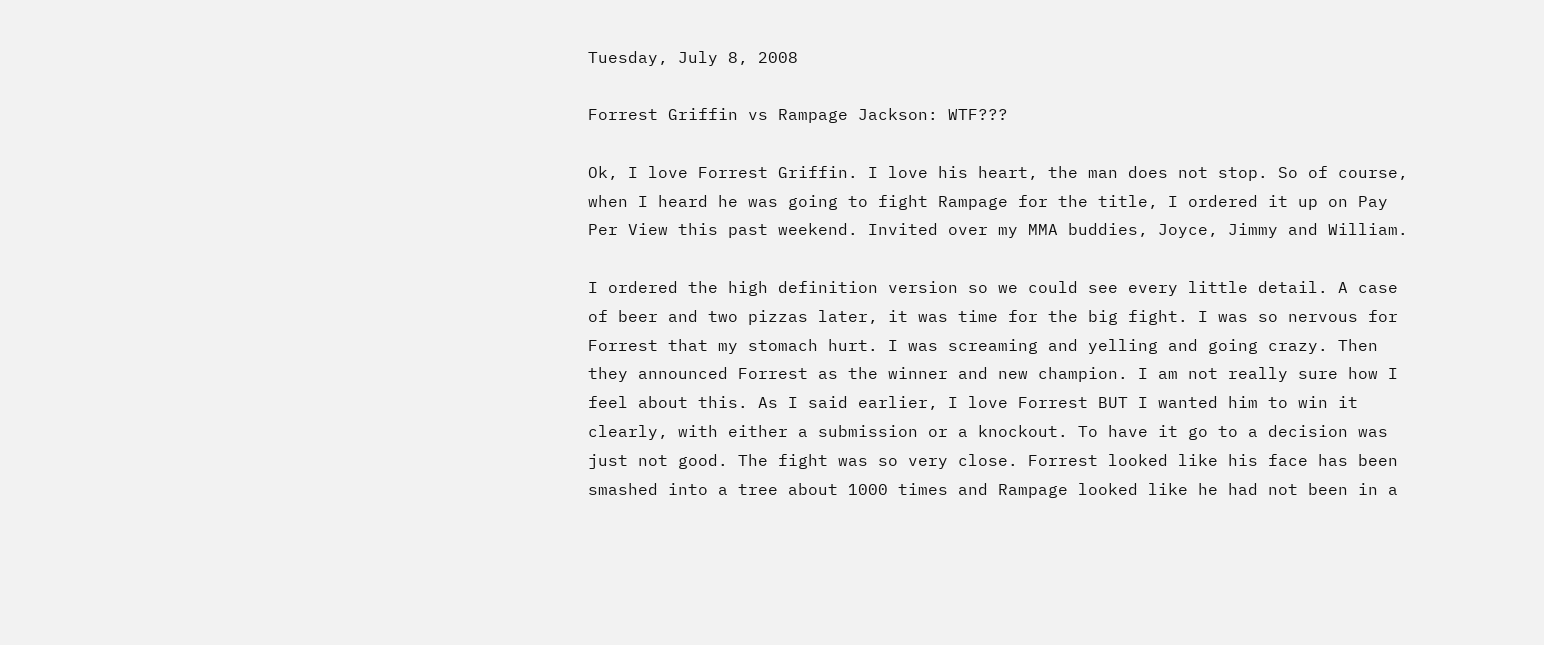Tuesday, July 8, 2008

Forrest Griffin vs Rampage Jackson: WTF???

Ok, I love Forrest Griffin. I love his heart, the man does not stop. So of course, when I heard he was going to fight Rampage for the title, I ordered it up on Pay Per View this past weekend. Invited over my MMA buddies, Joyce, Jimmy and William.

I ordered the high definition version so we could see every little detail. A case of beer and two pizzas later, it was time for the big fight. I was so nervous for Forrest that my stomach hurt. I was screaming and yelling and going crazy. Then they announced Forrest as the winner and new champion. I am not really sure how I feel about this. As I said earlier, I love Forrest BUT I wanted him to win it clearly, with either a submission or a knockout. To have it go to a decision was just not good. The fight was so very close. Forrest looked like his face has been smashed into a tree about 1000 times and Rampage looked like he had not been in a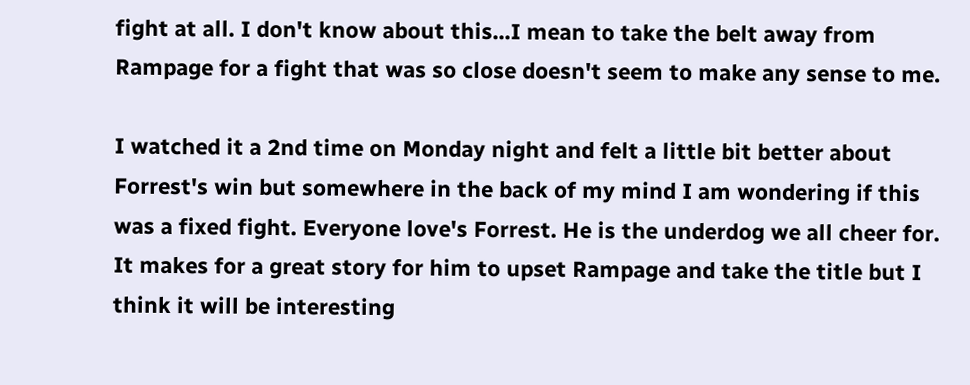fight at all. I don't know about this...I mean to take the belt away from Rampage for a fight that was so close doesn't seem to make any sense to me.

I watched it a 2nd time on Monday night and felt a little bit better about Forrest's win but somewhere in the back of my mind I am wondering if this was a fixed fight. Everyone love's Forrest. He is the underdog we all cheer for. It makes for a great story for him to upset Rampage and take the title but I think it will be interesting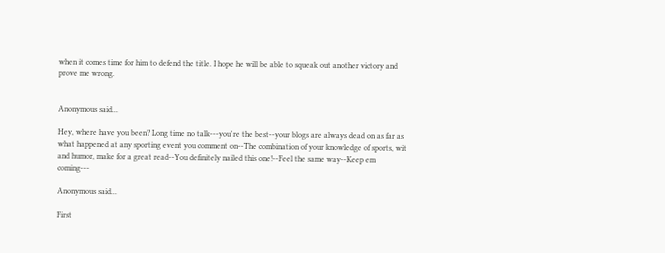when it comes time for him to defend the title. I hope he will be able to squeak out another victory and prove me wrong.


Anonymous said...

Hey, where have you been? Long time no talk---you're the best--your blogs are always dead on as far as what happened at any sporting event you comment on--The combination of your knowledge of sports, wit and humor, make for a great read--You definitely nailed this one!--Feel the same way--Keep em coming---

Anonymous said...

First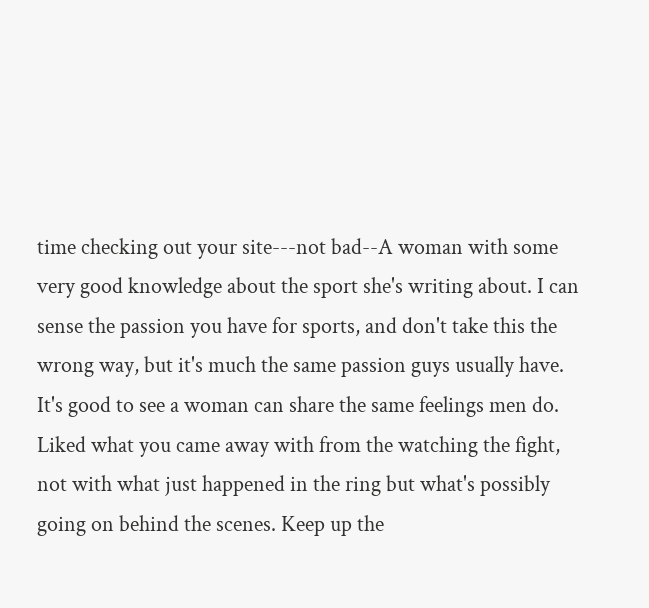time checking out your site---not bad--A woman with some very good knowledge about the sport she's writing about. I can sense the passion you have for sports, and don't take this the wrong way, but it's much the same passion guys usually have. It's good to see a woman can share the same feelings men do. Liked what you came away with from the watching the fight, not with what just happened in the ring but what's possibly going on behind the scenes. Keep up the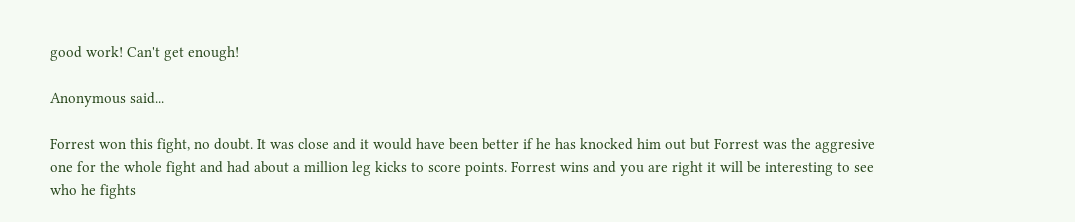good work! Can't get enough!

Anonymous said...

Forrest won this fight, no doubt. It was close and it would have been better if he has knocked him out but Forrest was the aggresive one for the whole fight and had about a million leg kicks to score points. Forrest wins and you are right it will be interesting to see who he fights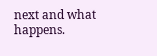next and what happens.